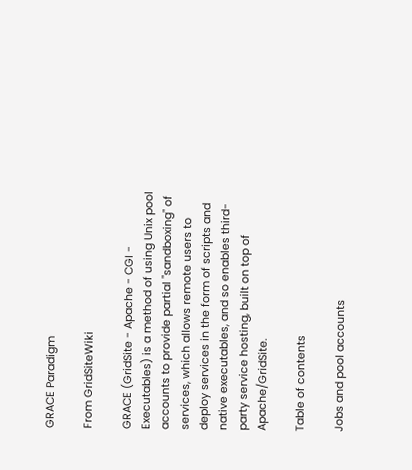GRACE Paradigm

From GridSiteWiki

GRACE (GridSite - Apache - CGI - Executables) is a method of using Unix pool accounts to provide partial "sandboxing" of services, which allows remote users to deploy services in the form of scripts and native executables, and so enables third-party service hosting, built on top of Apache/GridSite.

Table of contents

Jobs and pool accounts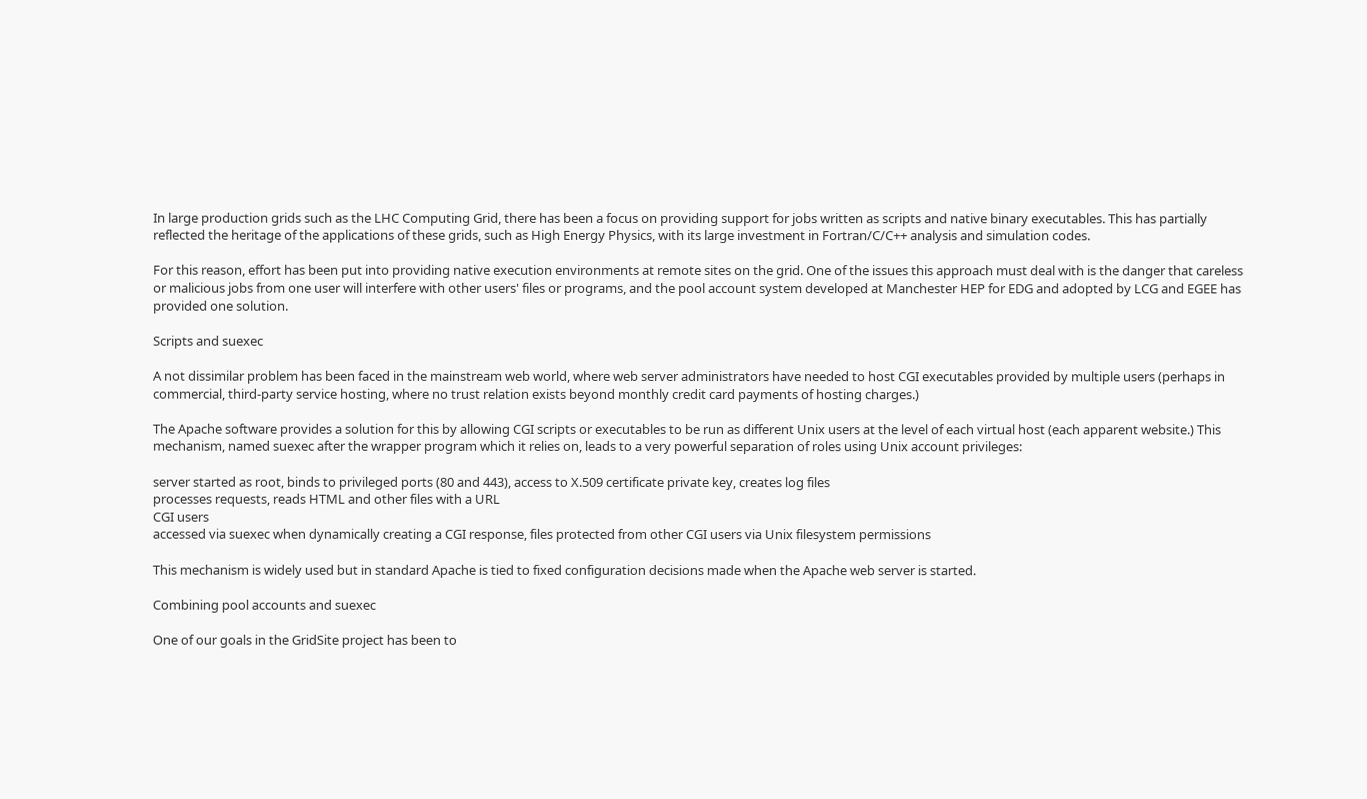In large production grids such as the LHC Computing Grid, there has been a focus on providing support for jobs written as scripts and native binary executables. This has partially reflected the heritage of the applications of these grids, such as High Energy Physics, with its large investment in Fortran/C/C++ analysis and simulation codes.

For this reason, effort has been put into providing native execution environments at remote sites on the grid. One of the issues this approach must deal with is the danger that careless or malicious jobs from one user will interfere with other users' files or programs, and the pool account system developed at Manchester HEP for EDG and adopted by LCG and EGEE has provided one solution.

Scripts and suexec

A not dissimilar problem has been faced in the mainstream web world, where web server administrators have needed to host CGI executables provided by multiple users (perhaps in commercial, third-party service hosting, where no trust relation exists beyond monthly credit card payments of hosting charges.)

The Apache software provides a solution for this by allowing CGI scripts or executables to be run as different Unix users at the level of each virtual host (each apparent website.) This mechanism, named suexec after the wrapper program which it relies on, leads to a very powerful separation of roles using Unix account privileges:

server started as root, binds to privileged ports (80 and 443), access to X.509 certificate private key, creates log files
processes requests, reads HTML and other files with a URL
CGI users
accessed via suexec when dynamically creating a CGI response, files protected from other CGI users via Unix filesystem permissions

This mechanism is widely used but in standard Apache is tied to fixed configuration decisions made when the Apache web server is started.

Combining pool accounts and suexec

One of our goals in the GridSite project has been to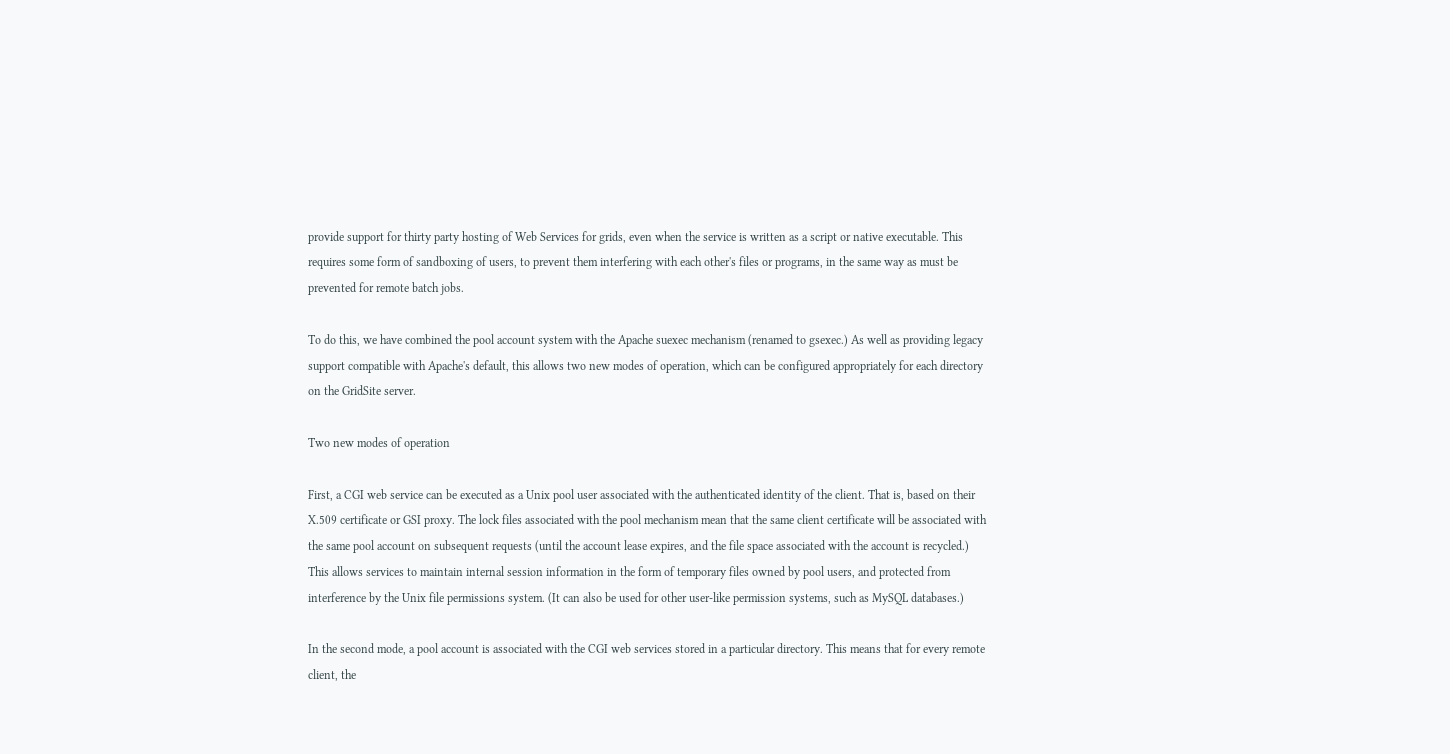provide support for thirty party hosting of Web Services for grids, even when the service is written as a script or native executable. This requires some form of sandboxing of users, to prevent them interfering with each other's files or programs, in the same way as must be prevented for remote batch jobs.

To do this, we have combined the pool account system with the Apache suexec mechanism (renamed to gsexec.) As well as providing legacy support compatible with Apache's default, this allows two new modes of operation, which can be configured appropriately for each directory on the GridSite server.

Two new modes of operation

First, a CGI web service can be executed as a Unix pool user associated with the authenticated identity of the client. That is, based on their X.509 certificate or GSI proxy. The lock files associated with the pool mechanism mean that the same client certificate will be associated with the same pool account on subsequent requests (until the account lease expires, and the file space associated with the account is recycled.) This allows services to maintain internal session information in the form of temporary files owned by pool users, and protected from interference by the Unix file permissions system. (It can also be used for other user-like permission systems, such as MySQL databases.)

In the second mode, a pool account is associated with the CGI web services stored in a particular directory. This means that for every remote client, the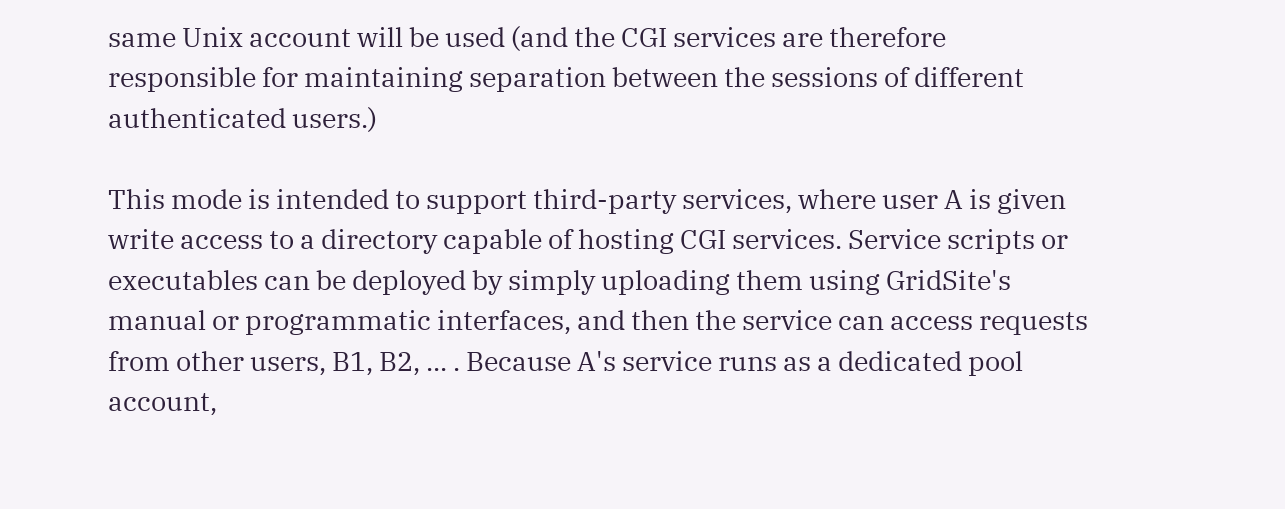same Unix account will be used (and the CGI services are therefore responsible for maintaining separation between the sessions of different authenticated users.)

This mode is intended to support third-party services, where user A is given write access to a directory capable of hosting CGI services. Service scripts or executables can be deployed by simply uploading them using GridSite's manual or programmatic interfaces, and then the service can access requests from other users, B1, B2, ... . Because A's service runs as a dedicated pool account,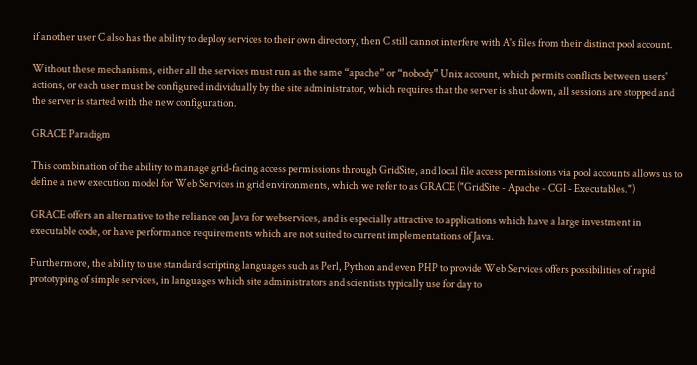if another user C also has the ability to deploy services to their own directory, then C still cannot interfere with A's files from their distinct pool account.

Without these mechanisms, either all the services must run as the same “apache” or “nobody” Unix account, which permits conflicts between users' actions, or each user must be configured individually by the site administrator, which requires that the server is shut down, all sessions are stopped and the server is started with the new configuration.

GRACE Paradigm

This combination of the ability to manage grid-facing access permissions through GridSite, and local file access permissions via pool accounts allows us to define a new execution model for Web Services in grid environments, which we refer to as GRACE ("GridSite - Apache - CGI - Executables.")

GRACE offers an alternative to the reliance on Java for webservices, and is especially attractive to applications which have a large investment in executable code, or have performance requirements which are not suited to current implementations of Java.

Furthermore, the ability to use standard scripting languages such as Perl, Python and even PHP to provide Web Services offers possibilities of rapid prototyping of simple services, in languages which site administrators and scientists typically use for day to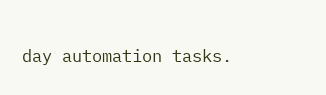day automation tasks.